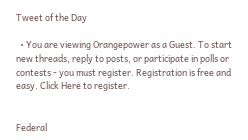Tweet of the Day

  • You are viewing Orangepower as a Guest. To start new threads, reply to posts, or participate in polls or contests - you must register. Registration is free and easy. Click Here to register.


Federal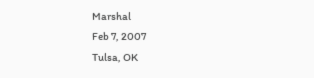Marshal
Feb 7, 2007
Tulsa, OK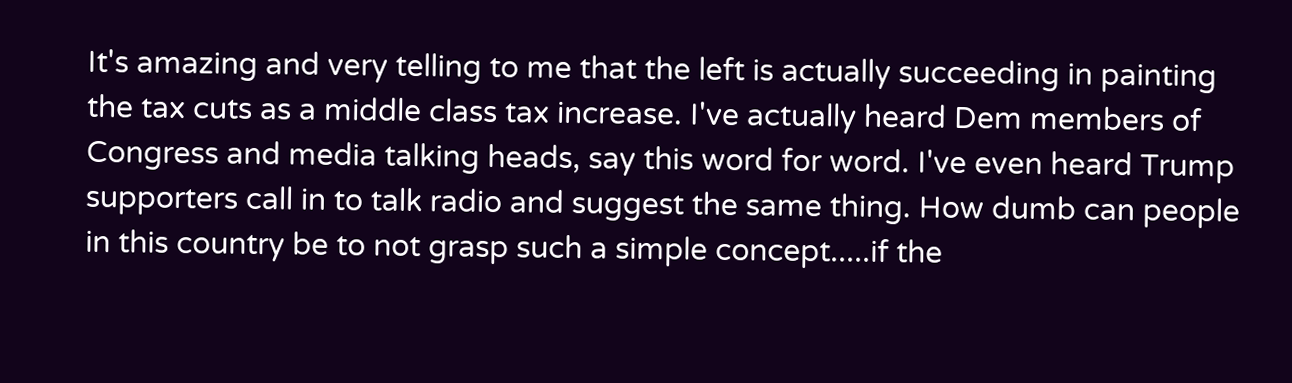It's amazing and very telling to me that the left is actually succeeding in painting the tax cuts as a middle class tax increase. I've actually heard Dem members of Congress and media talking heads, say this word for word. I've even heard Trump supporters call in to talk radio and suggest the same thing. How dumb can people in this country be to not grasp such a simple concept.....if the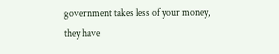government takes less of your money, they have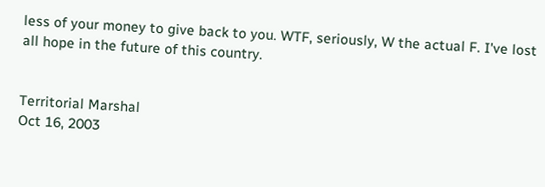less of your money to give back to you. WTF, seriously, W the actual F. I've lost all hope in the future of this country.


Territorial Marshal
Oct 16, 2003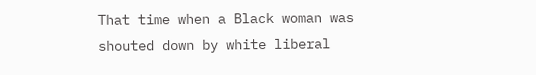That time when a Black woman was shouted down by white liberal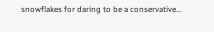snowflakes for daring to be a conservative...